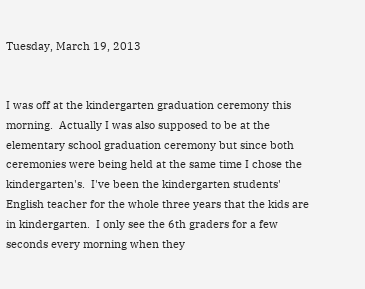Tuesday, March 19, 2013


I was off at the kindergarten graduation ceremony this morning.  Actually I was also supposed to be at the elementary school graduation ceremony but since both ceremonies were being held at the same time I chose the kindergarten's.  I've been the kindergarten students' English teacher for the whole three years that the kids are in kindergarten.  I only see the 6th graders for a few seconds every morning when they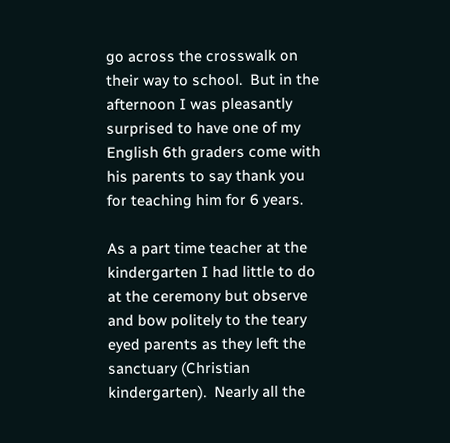go across the crosswalk on their way to school.  But in the afternoon I was pleasantly surprised to have one of my English 6th graders come with his parents to say thank you for teaching him for 6 years.

As a part time teacher at the kindergarten I had little to do at the ceremony but observe and bow politely to the teary eyed parents as they left the sanctuary (Christian kindergarten).  Nearly all the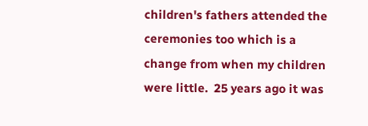children's fathers attended the ceremonies too which is a change from when my children were little.  25 years ago it was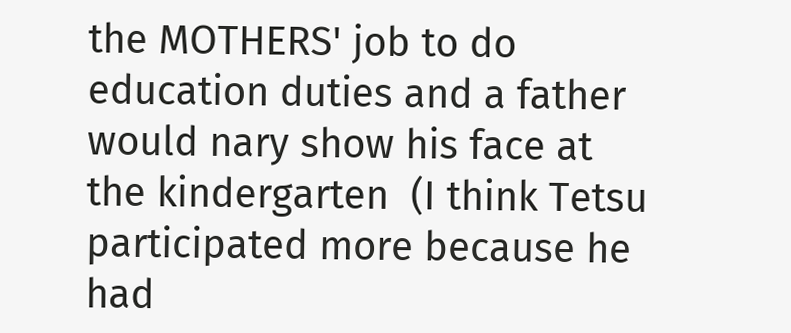the MOTHERS' job to do education duties and a father would nary show his face at the kindergarten  (I think Tetsu participated more because he had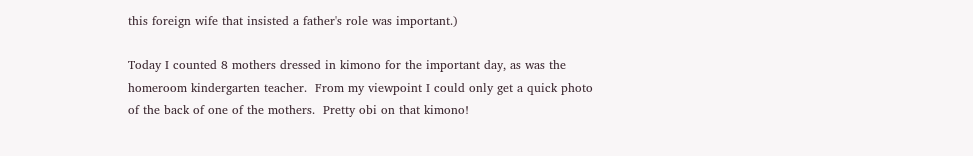this foreign wife that insisted a father's role was important.)

Today I counted 8 mothers dressed in kimono for the important day, as was the homeroom kindergarten teacher.  From my viewpoint I could only get a quick photo of the back of one of the mothers.  Pretty obi on that kimono!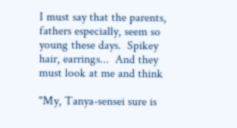I must say that the parents, fathers especially, seem so young these days.  Spikey hair, earrings...  And they must look at me and think

"My, Tanya-sensei sure is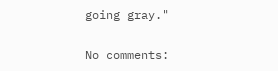going gray."

No comments: